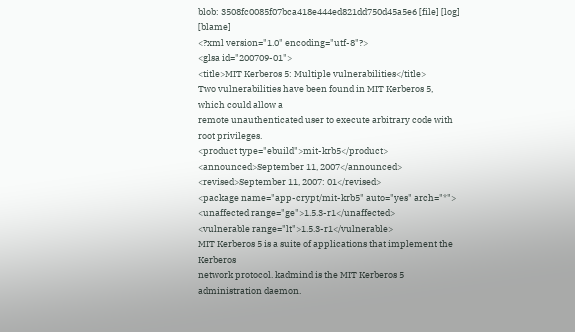blob: 3508fc0085f07bca418e444ed821dd750d45a5e6 [file] [log] [blame]
<?xml version="1.0" encoding="utf-8"?>
<glsa id="200709-01">
<title>MIT Kerberos 5: Multiple vulnerabilities</title>
Two vulnerabilities have been found in MIT Kerberos 5, which could allow a
remote unauthenticated user to execute arbitrary code with root privileges.
<product type="ebuild">mit-krb5</product>
<announced>September 11, 2007</announced>
<revised>September 11, 2007: 01</revised>
<package name="app-crypt/mit-krb5" auto="yes" arch="*">
<unaffected range="ge">1.5.3-r1</unaffected>
<vulnerable range="lt">1.5.3-r1</vulnerable>
MIT Kerberos 5 is a suite of applications that implement the Kerberos
network protocol. kadmind is the MIT Kerberos 5 administration daemon.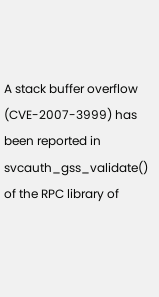A stack buffer overflow (CVE-2007-3999) has been reported in
svcauth_gss_validate() of the RPC library of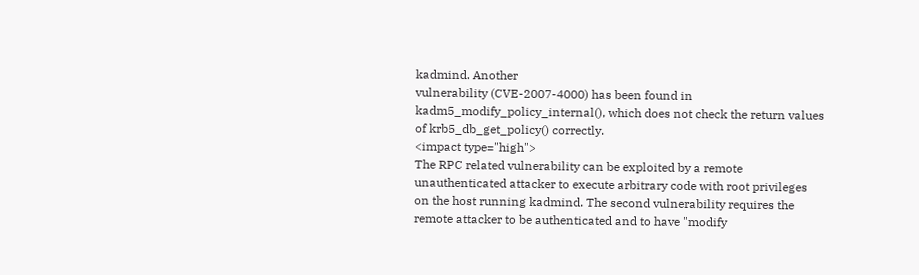kadmind. Another
vulnerability (CVE-2007-4000) has been found in
kadm5_modify_policy_internal(), which does not check the return values
of krb5_db_get_policy() correctly.
<impact type="high">
The RPC related vulnerability can be exploited by a remote
unauthenticated attacker to execute arbitrary code with root privileges
on the host running kadmind. The second vulnerability requires the
remote attacker to be authenticated and to have "modify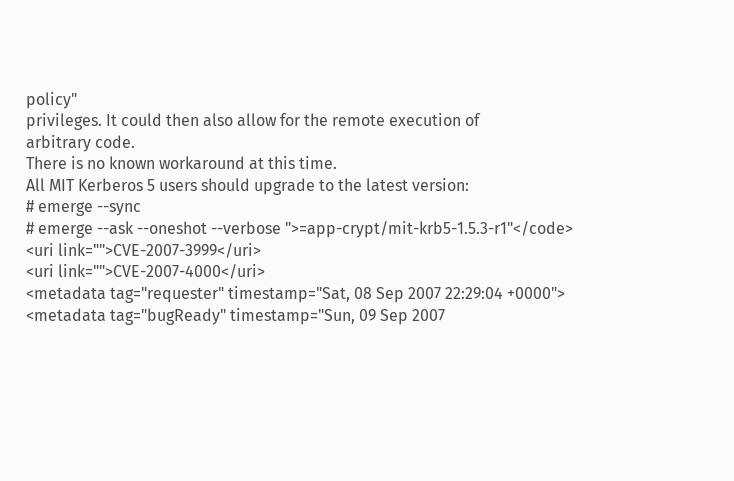policy"
privileges. It could then also allow for the remote execution of
arbitrary code.
There is no known workaround at this time.
All MIT Kerberos 5 users should upgrade to the latest version:
# emerge --sync
# emerge --ask --oneshot --verbose ">=app-crypt/mit-krb5-1.5.3-r1"</code>
<uri link="">CVE-2007-3999</uri>
<uri link="">CVE-2007-4000</uri>
<metadata tag="requester" timestamp="Sat, 08 Sep 2007 22:29:04 +0000">
<metadata tag="bugReady" timestamp="Sun, 09 Sep 2007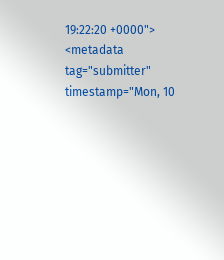19:22:20 +0000">
<metadata tag="submitter" timestamp="Mon, 10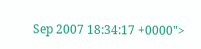Sep 2007 18:34:17 +0000">